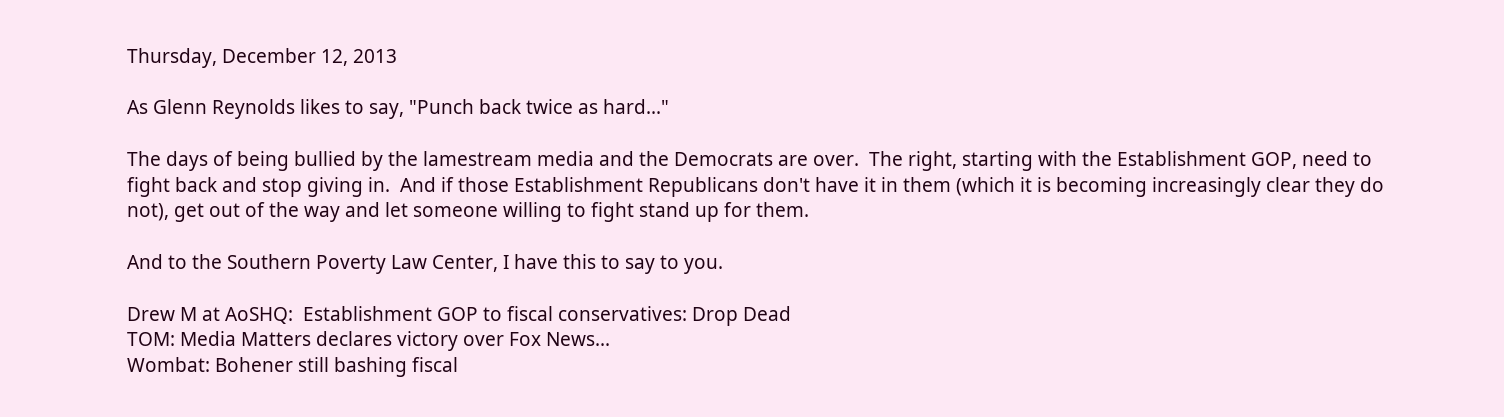Thursday, December 12, 2013

As Glenn Reynolds likes to say, "Punch back twice as hard..."

The days of being bullied by the lamestream media and the Democrats are over.  The right, starting with the Establishment GOP, need to fight back and stop giving in.  And if those Establishment Republicans don't have it in them (which it is becoming increasingly clear they do not), get out of the way and let someone willing to fight stand up for them.

And to the Southern Poverty Law Center, I have this to say to you.

Drew M at AoSHQ:  Establishment GOP to fiscal conservatives: Drop Dead
TOM: Media Matters declares victory over Fox News...
Wombat: Bohener still bashing fiscal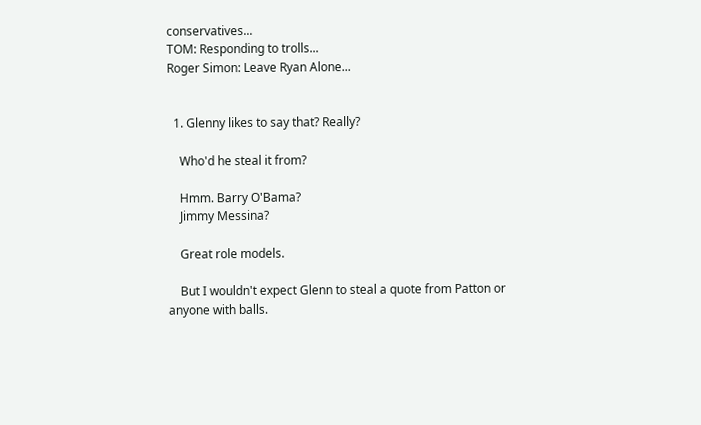conservatives...
TOM: Responding to trolls...
Roger Simon: Leave Ryan Alone...


  1. Glenny likes to say that? Really?

    Who'd he steal it from?

    Hmm. Barry O'Bama?
    Jimmy Messina?

    Great role models.

    But I wouldn't expect Glenn to steal a quote from Patton or anyone with balls.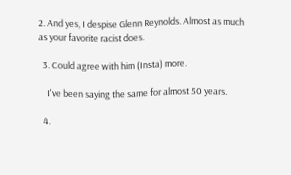2. And yes, I despise Glenn Reynolds. Almost as much as your favorite racist does.

  3. Could agree with him (Insta) more.

    I've been saying the same for almost 50 years.

  4.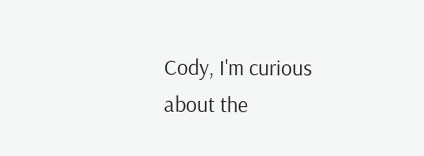Cody, I'm curious about the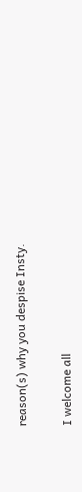reason(s) why you despise Insty.


I welcome all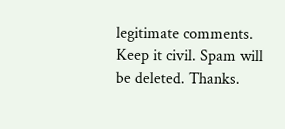legitimate comments. Keep it civil. Spam will be deleted. Thanks.